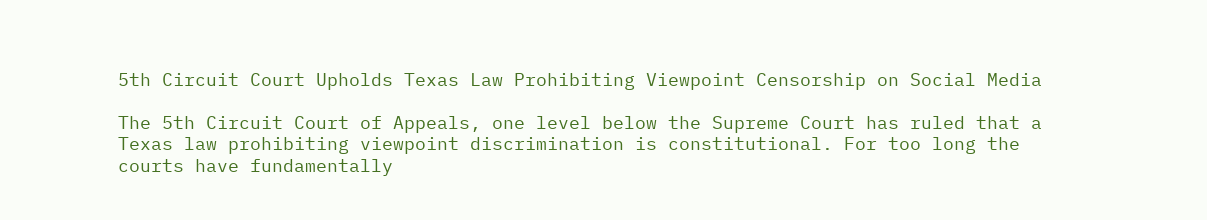5th Circuit Court Upholds Texas Law Prohibiting Viewpoint Censorship on Social Media

The 5th Circuit Court of Appeals, one level below the Supreme Court has ruled that a Texas law prohibiting viewpoint discrimination is constitutional. For too long the courts have fundamentally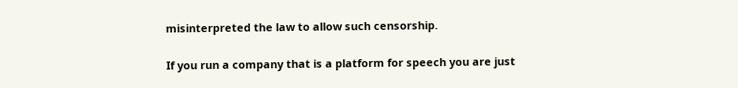misinterpreted the law to allow such censorship.

If you run a company that is a platform for speech you are just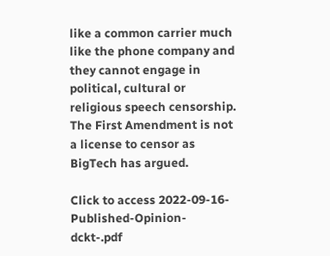like a common carrier much like the phone company and they cannot engage in political, cultural or religious speech censorship. The First Amendment is not a license to censor as BigTech has argued.

Click to access 2022-09-16-Published-Opinion-dckt-.pdf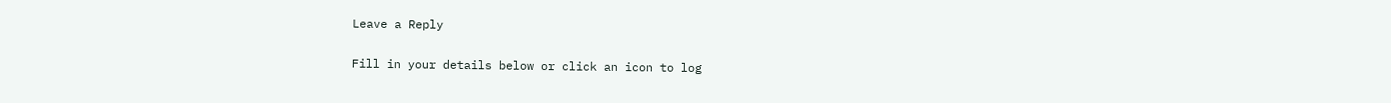Leave a Reply

Fill in your details below or click an icon to log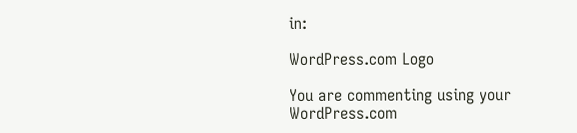in:

WordPress.com Logo

You are commenting using your WordPress.com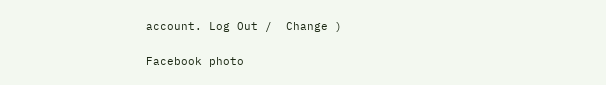account. Log Out /  Change )

Facebook photo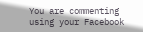You are commenting using your Facebook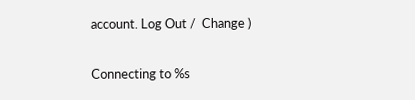account. Log Out /  Change )

Connecting to %s